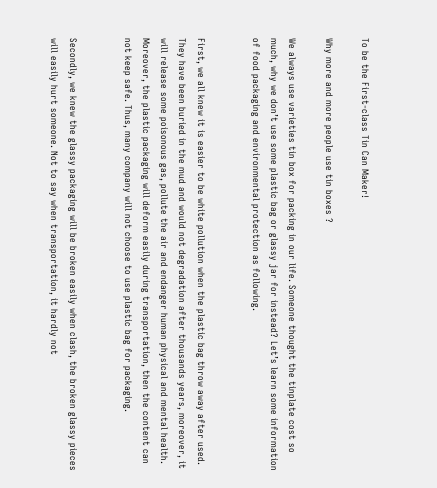To be the First-class Tin Can Maker!

Why more and more people use tin boxes ?

We always use varieties tin box for packing in our life. Someone thought the tinplate cost so much, why we don’t use some plastic bag or glassy jar for instead? Let’s learn some information of food packaging and environmental protection as following.


First, we all knew it is easier to be white pollution when the plastic bag throw away after used. They have been buried in the mud and would not degradation after thousands years, moreover, it will release some poisonous gas, pollute the air and endanger human physical and mental health. Moreover, the plastic packaging will deform easily during transportation, then the content can not keep safe. Thus, many company will not choose to use plastic bag for packaging.


Secondly, we knew the glassy packaging will be broken easily when clash, the broken glassy pieces will easily hurt someone. Not to say when transportation, it hardly not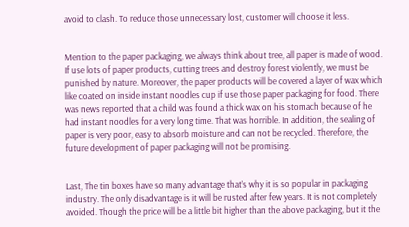avoid to clash. To reduce those unnecessary lost, customer will choose it less.


Mention to the paper packaging, we always think about tree, all paper is made of wood. If use lots of paper products, cutting trees and destroy forest violently, we must be punished by nature. Moreover, the paper products will be covered a layer of wax which like coated on inside instant noodles cup if use those paper packaging for food. There was news reported that a child was found a thick wax on his stomach because of he had instant noodles for a very long time. That was horrible. In addition, the sealing of paper is very poor, easy to absorb moisture and can not be recycled. Therefore, the future development of paper packaging will not be promising.


Last, The tin boxes have so many advantage that’s why it is so popular in packaging industry. The only disadvantage is it will be rusted after few years. It is not completely avoided. Though the price will be a little bit higher than the above packaging, but it the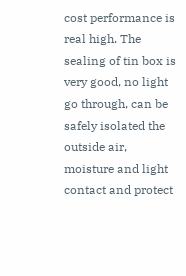cost performance is real high. The sealing of tin box is very good, no light go through, can be safely isolated the outside air, moisture and light contact and protect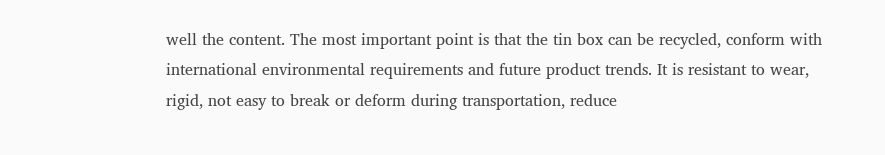well the content. The most important point is that the tin box can be recycled, conform with international environmental requirements and future product trends. It is resistant to wear, rigid, not easy to break or deform during transportation, reduce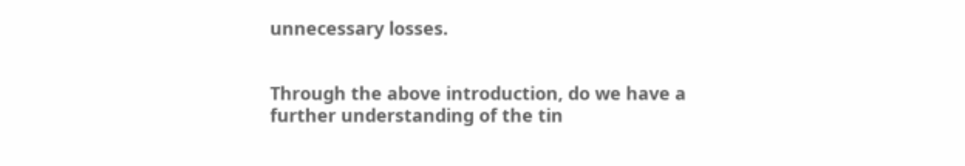unnecessary losses.


Through the above introduction, do we have a further understanding of the tin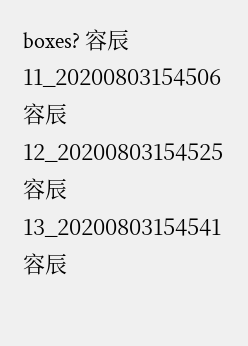boxes? 容辰 11_20200803154506 容辰 12_20200803154525 容辰 13_20200803154541 容辰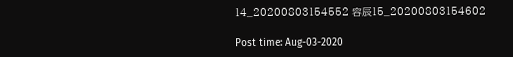14_20200803154552 容辰15_20200803154602

Post time: Aug-03-2020